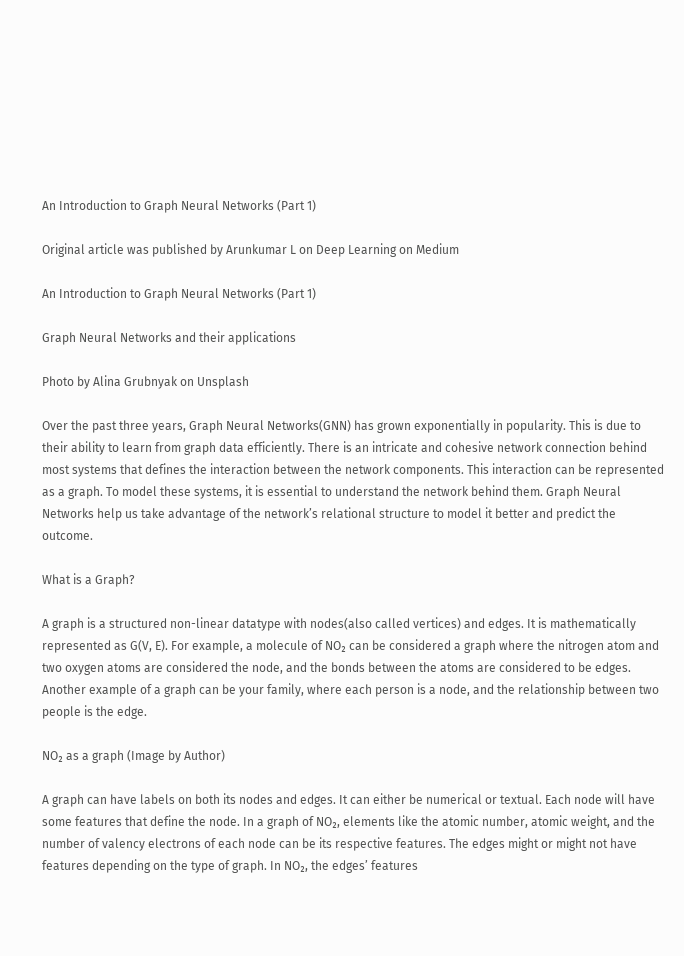An Introduction to Graph Neural Networks (Part 1)

Original article was published by Arunkumar L on Deep Learning on Medium

An Introduction to Graph Neural Networks (Part 1)

Graph Neural Networks and their applications

Photo by Alina Grubnyak on Unsplash

Over the past three years, Graph Neural Networks(GNN) has grown exponentially in popularity. This is due to their ability to learn from graph data efficiently. There is an intricate and cohesive network connection behind most systems that defines the interaction between the network components. This interaction can be represented as a graph. To model these systems, it is essential to understand the network behind them. Graph Neural Networks help us take advantage of the network’s relational structure to model it better and predict the outcome.

What is a Graph?

A graph is a structured non-linear datatype with nodes(also called vertices) and edges. It is mathematically represented as G(V, E). For example, a molecule of NO₂ can be considered a graph where the nitrogen atom and two oxygen atoms are considered the node, and the bonds between the atoms are considered to be edges. Another example of a graph can be your family, where each person is a node, and the relationship between two people is the edge.

NO₂ as a graph (Image by Author)

A graph can have labels on both its nodes and edges. It can either be numerical or textual. Each node will have some features that define the node. In a graph of NO₂, elements like the atomic number, atomic weight, and the number of valency electrons of each node can be its respective features. The edges might or might not have features depending on the type of graph. In NO₂, the edges’ features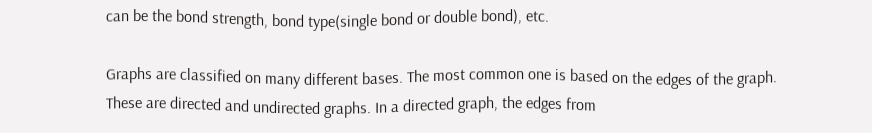can be the bond strength, bond type(single bond or double bond), etc.

Graphs are classified on many different bases. The most common one is based on the edges of the graph. These are directed and undirected graphs. In a directed graph, the edges from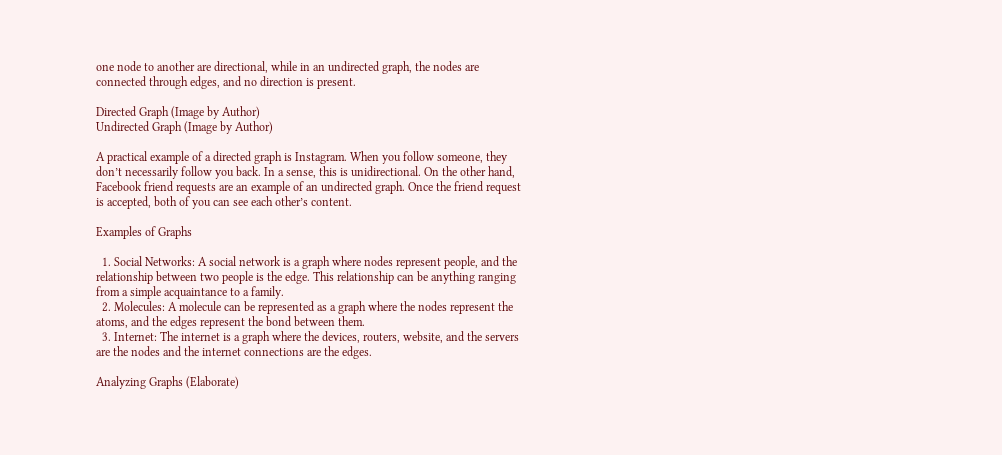one node to another are directional, while in an undirected graph, the nodes are connected through edges, and no direction is present.

Directed Graph (Image by Author)
Undirected Graph (Image by Author)

A practical example of a directed graph is Instagram. When you follow someone, they don’t necessarily follow you back. In a sense, this is unidirectional. On the other hand, Facebook friend requests are an example of an undirected graph. Once the friend request is accepted, both of you can see each other’s content.

Examples of Graphs

  1. Social Networks: A social network is a graph where nodes represent people, and the relationship between two people is the edge. This relationship can be anything ranging from a simple acquaintance to a family.
  2. Molecules: A molecule can be represented as a graph where the nodes represent the atoms, and the edges represent the bond between them.
  3. Internet: The internet is a graph where the devices, routers, website, and the servers are the nodes and the internet connections are the edges.

Analyzing Graphs (Elaborate)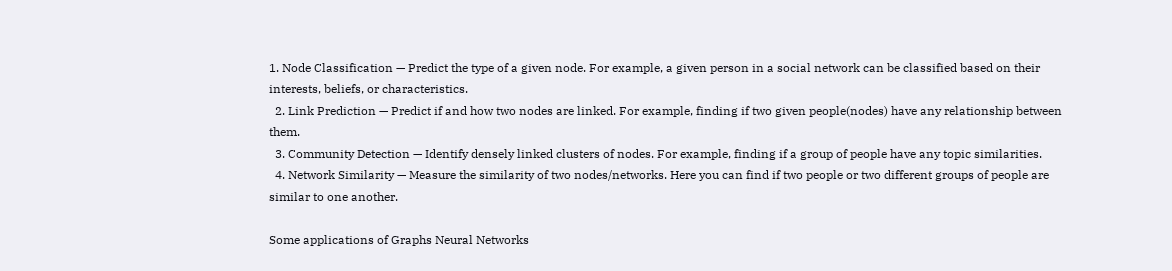1. Node Classification — Predict the type of a given node. For example, a given person in a social network can be classified based on their interests, beliefs, or characteristics.
  2. Link Prediction — Predict if and how two nodes are linked. For example, finding if two given people(nodes) have any relationship between them.
  3. Community Detection — Identify densely linked clusters of nodes. For example, finding if a group of people have any topic similarities.
  4. Network Similarity — Measure the similarity of two nodes/networks. Here you can find if two people or two different groups of people are similar to one another.

Some applications of Graphs Neural Networks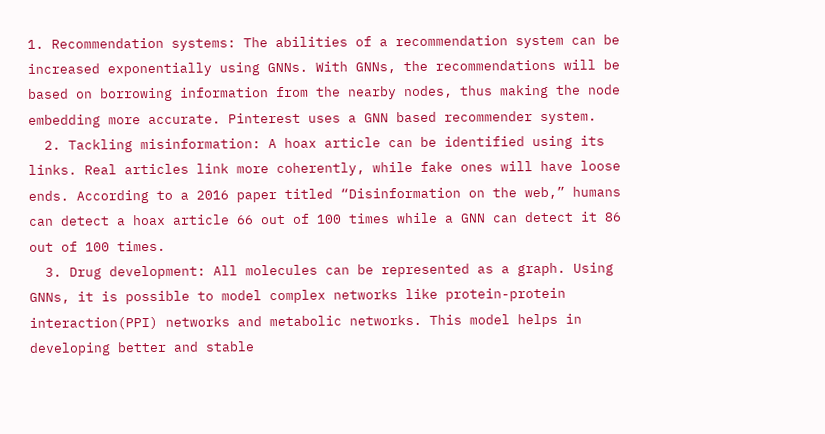1. Recommendation systems: The abilities of a recommendation system can be increased exponentially using GNNs. With GNNs, the recommendations will be based on borrowing information from the nearby nodes, thus making the node embedding more accurate. Pinterest uses a GNN based recommender system.
  2. Tackling misinformation: A hoax article can be identified using its links. Real articles link more coherently, while fake ones will have loose ends. According to a 2016 paper titled “Disinformation on the web,” humans can detect a hoax article 66 out of 100 times while a GNN can detect it 86 out of 100 times.
  3. Drug development: All molecules can be represented as a graph. Using GNNs, it is possible to model complex networks like protein-protein interaction(PPI) networks and metabolic networks. This model helps in developing better and stable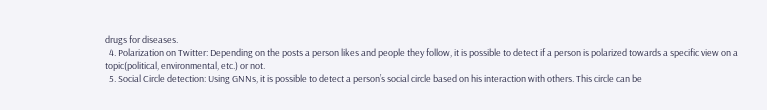drugs for diseases.
  4. Polarization on Twitter: Depending on the posts a person likes and people they follow, it is possible to detect if a person is polarized towards a specific view on a topic(political, environmental, etc.) or not.
  5. Social Circle detection: Using GNNs, it is possible to detect a person’s social circle based on his interaction with others. This circle can be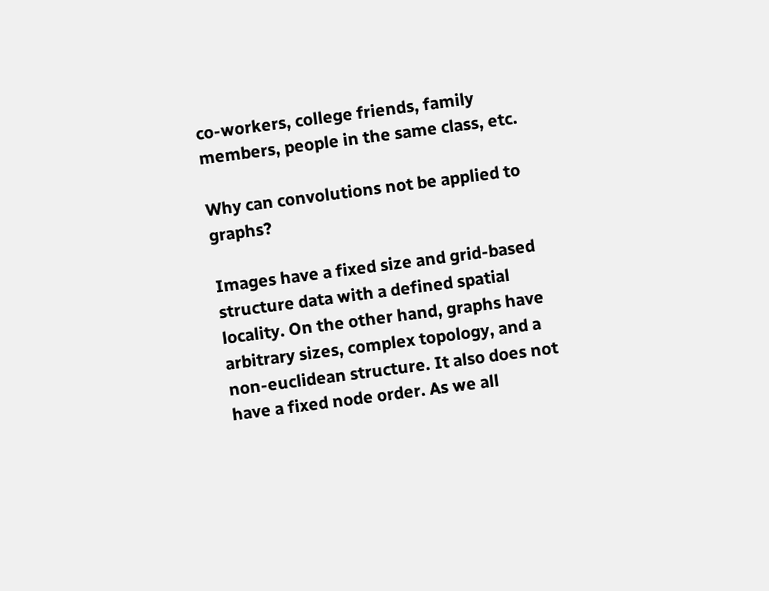co-workers, college friends, family members, people in the same class, etc.

Why can convolutions not be applied to graphs?

Images have a fixed size and grid-based structure data with a defined spatial locality. On the other hand, graphs have arbitrary sizes, complex topology, and a non-euclidean structure. It also does not have a fixed node order. As we all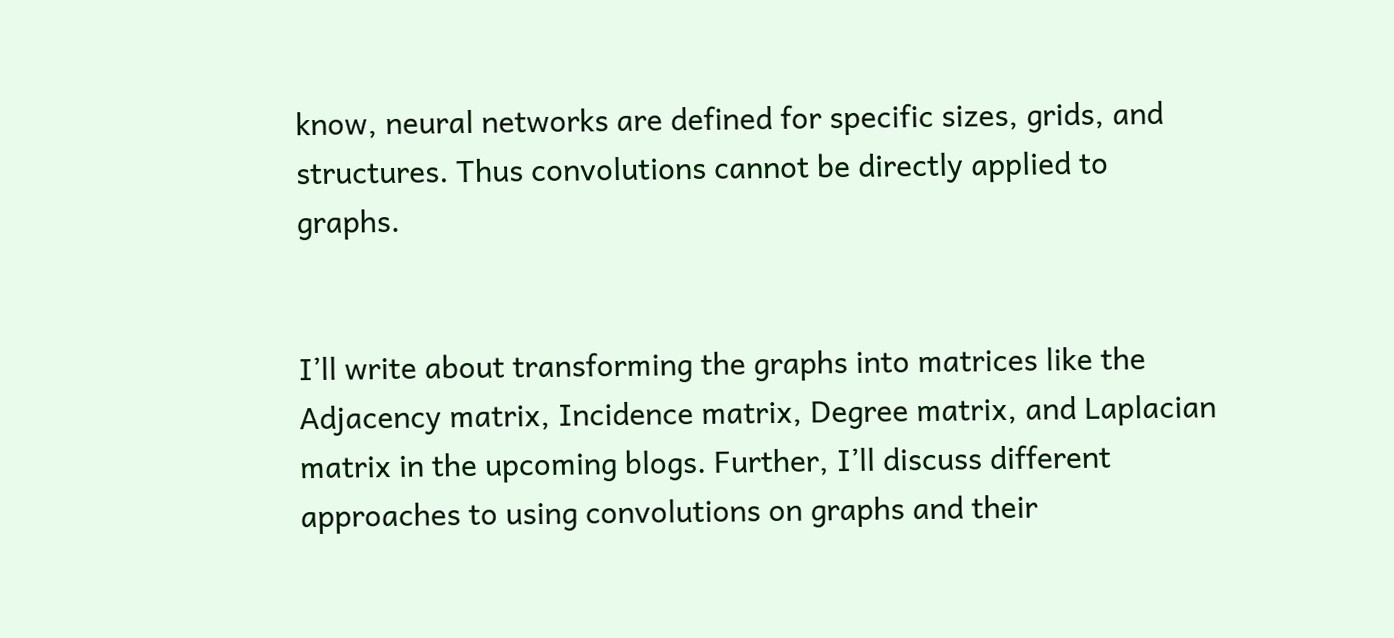know, neural networks are defined for specific sizes, grids, and structures. Thus convolutions cannot be directly applied to graphs.


I’ll write about transforming the graphs into matrices like the Adjacency matrix, Incidence matrix, Degree matrix, and Laplacian matrix in the upcoming blogs. Further, I’ll discuss different approaches to using convolutions on graphs and their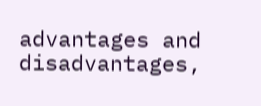advantages and disadvantages,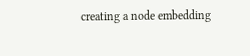creating a node embedding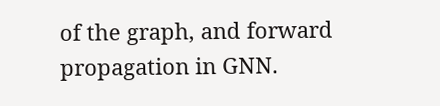of the graph, and forward propagation in GNN.